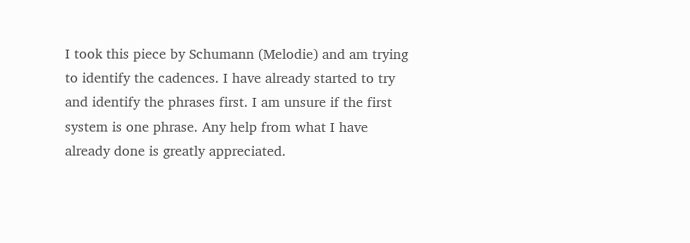I took this piece by Schumann (Melodie) and am trying to identify the cadences. I have already started to try and identify the phrases first. I am unsure if the first system is one phrase. Any help from what I have already done is greatly appreciated.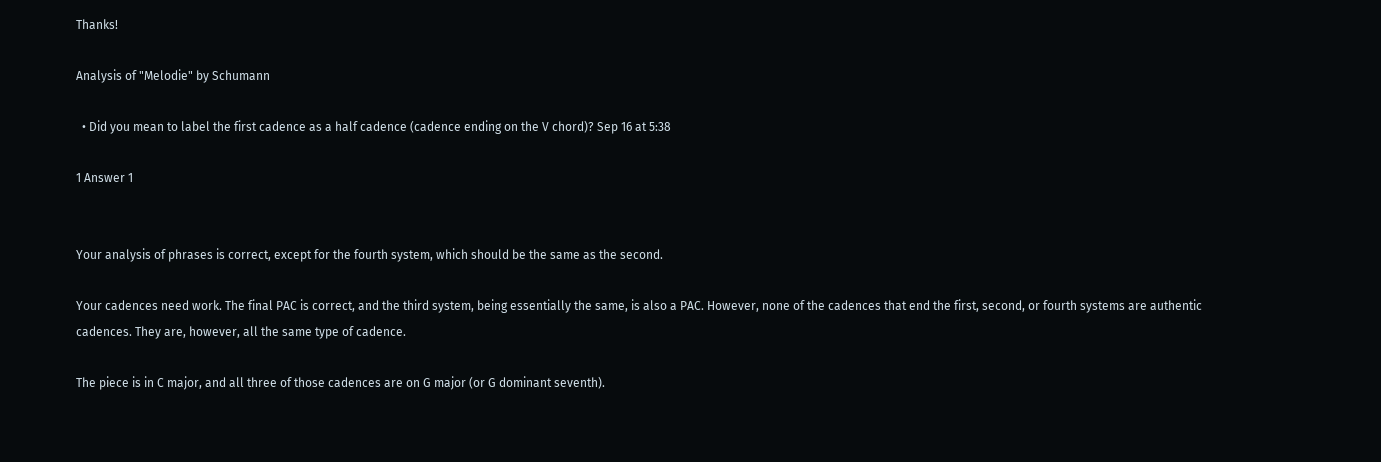Thanks!

Analysis of "Melodie" by Schumann

  • Did you mean to label the first cadence as a half cadence (cadence ending on the V chord)? Sep 16 at 5:38

1 Answer 1


Your analysis of phrases is correct, except for the fourth system, which should be the same as the second.

Your cadences need work. The final PAC is correct, and the third system, being essentially the same, is also a PAC. However, none of the cadences that end the first, second, or fourth systems are authentic cadences. They are, however, all the same type of cadence.

The piece is in C major, and all three of those cadences are on G major (or G dominant seventh).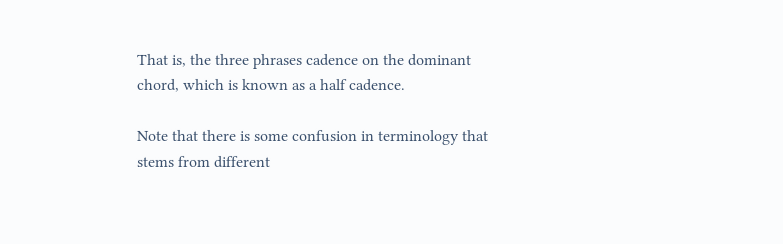That is, the three phrases cadence on the dominant chord, which is known as a half cadence.

Note that there is some confusion in terminology that stems from different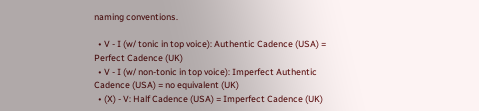naming conventions.

  • V - I (w/ tonic in top voice): Authentic Cadence (USA) = Perfect Cadence (UK)
  • V - I (w/ non-tonic in top voice): Imperfect Authentic Cadence (USA) = no equivalent (UK)
  • (X) - V: Half Cadence (USA) = Imperfect Cadence (UK)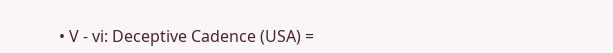• V - vi: Deceptive Cadence (USA) =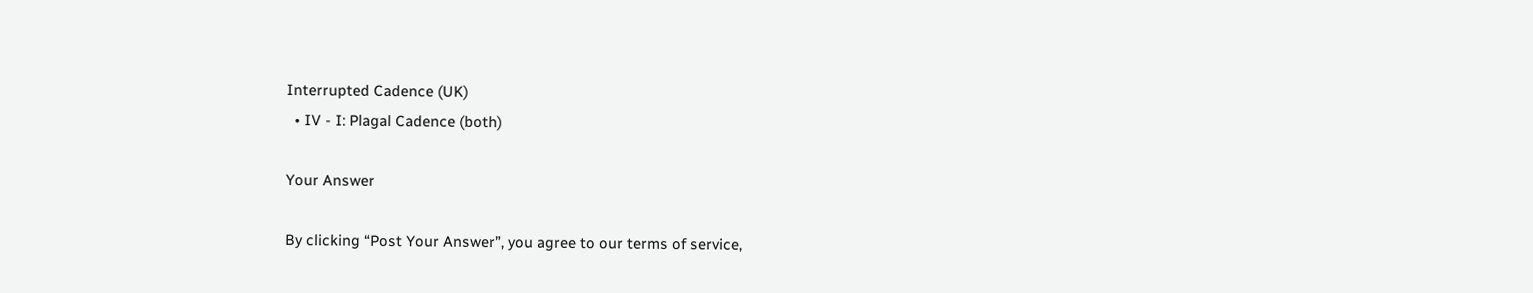Interrupted Cadence (UK)
  • IV - I: Plagal Cadence (both)

Your Answer

By clicking “Post Your Answer”, you agree to our terms of service,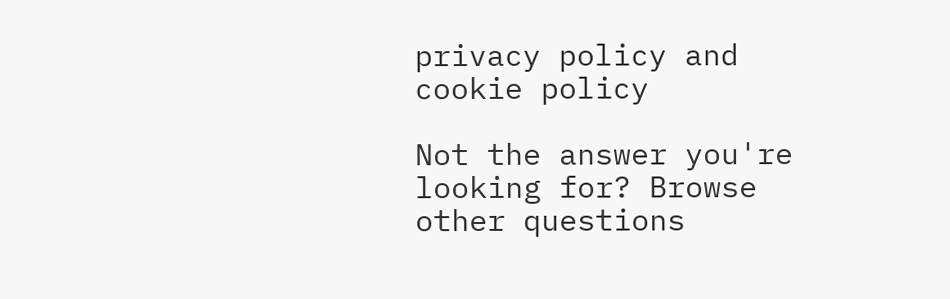privacy policy and cookie policy

Not the answer you're looking for? Browse other questions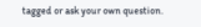tagged or ask your own question.